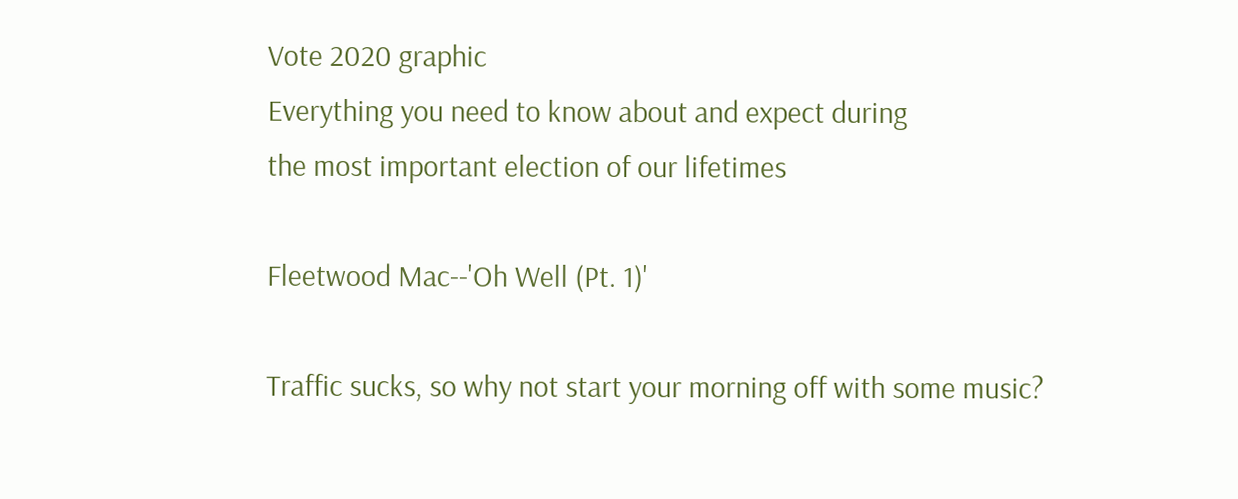Vote 2020 graphic
Everything you need to know about and expect during
the most important election of our lifetimes

Fleetwood Mac--'Oh Well (Pt. 1)'

Traffic sucks, so why not start your morning off with some music?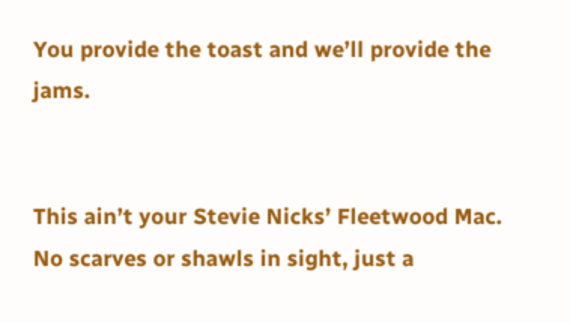You provide the toast and we’ll provide the jams.


This ain’t your Stevie Nicks’ Fleetwood Mac. No scarves or shawls in sight, just a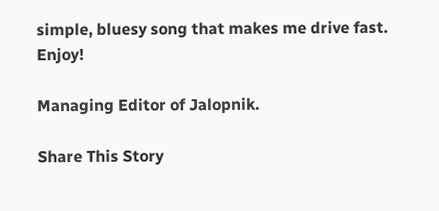simple, bluesy song that makes me drive fast. Enjoy!

Managing Editor of Jalopnik.

Share This Story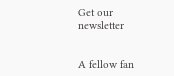Get our newsletter


A fellow fan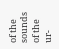of the sounds of the ur-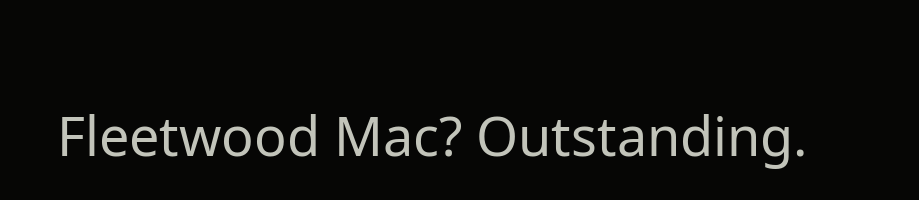Fleetwood Mac? Outstanding.